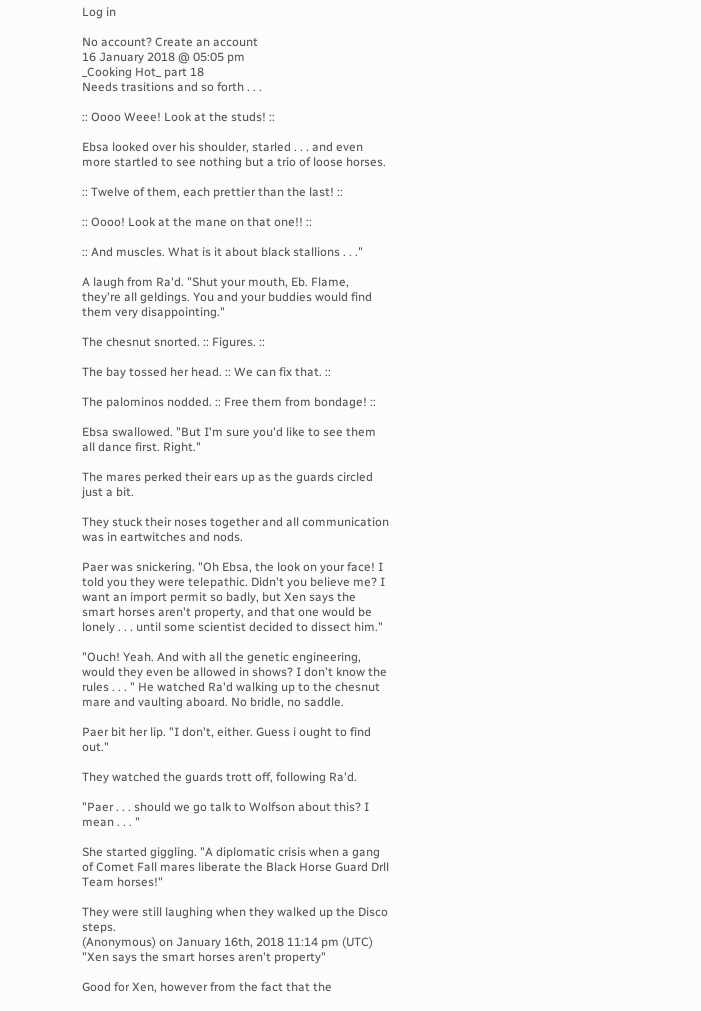Log in

No account? Create an account
16 January 2018 @ 05:05 pm
_Cooking Hot_ part 18
Needs trasitions and so forth . . .

:: Oooo Weee! Look at the studs! ::

Ebsa looked over his shoulder, starled . . . and even more startled to see nothing but a trio of loose horses.

:: Twelve of them, each prettier than the last! ::

:: Oooo! Look at the mane on that one!! ::

:: And muscles. What is it about black stallions . . ."

A laugh from Ra'd. "Shut your mouth, Eb. Flame, they're all geldings. You and your buddies would find them very disappointing."

The chesnut snorted. :: Figures. ::

The bay tossed her head. :: We can fix that. ::

The palominos nodded. :: Free them from bondage! ::

Ebsa swallowed. "But I'm sure you'd like to see them all dance first. Right."

The mares perked their ears up as the guards circled just a bit.

They stuck their noses together and all communication was in eartwitches and nods.

Paer was snickering. "Oh Ebsa, the look on your face! I told you they were telepathic. Didn't you believe me? I want an import permit so badly, but Xen says the smart horses aren't property, and that one would be lonely . . . until some scientist decided to dissect him."

"Ouch! Yeah. And with all the genetic engineering, would they even be allowed in shows? I don't know the rules . . . " He watched Ra'd walking up to the chesnut mare and vaulting aboard. No bridle, no saddle.

Paer bit her lip. "I don't, either. Guess i ought to find out."

They watched the guards trott off, following Ra'd.

"Paer . . . should we go talk to Wolfson about this? I mean . . . "

She started giggling. "A diplomatic crisis when a gang of Comet Fall mares liberate the Black Horse Guard Drll Team horses!"

They were still laughing when they walked up the Disco steps.
(Anonymous) on January 16th, 2018 11:14 pm (UTC)
"Xen says the smart horses aren't property"

Good for Xen, however from the fact that the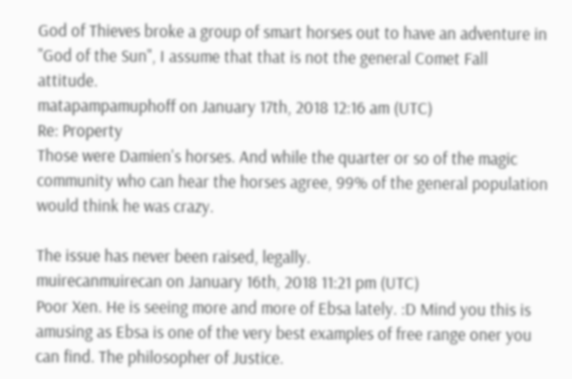God of Thieves broke a group of smart horses out to have an adventure in "God of the Sun", I assume that that is not the general Comet Fall attitude.
matapampamuphoff on January 17th, 2018 12:16 am (UTC)
Re: Property
Those were Damien's horses. And while the quarter or so of the magic community who can hear the horses agree, 99% of the general population would think he was crazy.

The issue has never been raised, legally.
muirecanmuirecan on January 16th, 2018 11:21 pm (UTC)
Poor Xen. He is seeing more and more of Ebsa lately. :D Mind you this is amusing as Ebsa is one of the very best examples of free range oner you can find. The philosopher of Justice.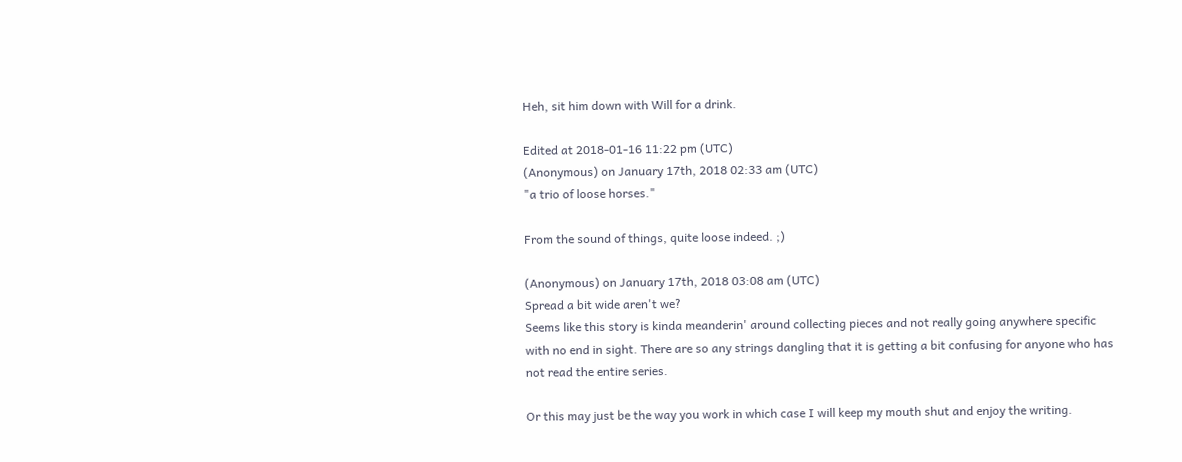Heh, sit him down with Will for a drink.

Edited at 2018-01-16 11:22 pm (UTC)
(Anonymous) on January 17th, 2018 02:33 am (UTC)
"a trio of loose horses."

From the sound of things, quite loose indeed. ;)

(Anonymous) on January 17th, 2018 03:08 am (UTC)
Spread a bit wide aren't we?
Seems like this story is kinda meanderin' around collecting pieces and not really going anywhere specific with no end in sight. There are so any strings dangling that it is getting a bit confusing for anyone who has not read the entire series.

Or this may just be the way you work in which case I will keep my mouth shut and enjoy the writing.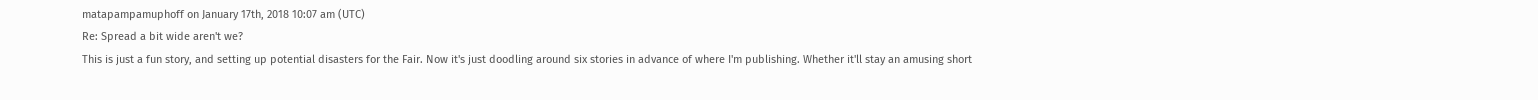matapampamuphoff on January 17th, 2018 10:07 am (UTC)
Re: Spread a bit wide aren't we?
This is just a fun story, and setting up potential disasters for the Fair. Now it's just doodling around six stories in advance of where I'm publishing. Whether it'll stay an amusing short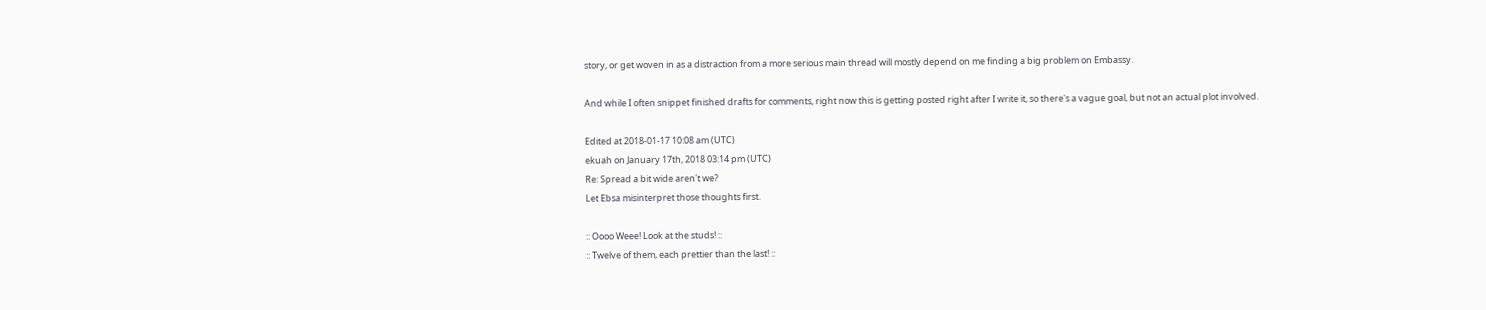story, or get woven in as a distraction from a more serious main thread will mostly depend on me finding a big problem on Embassy.

And while I often snippet finished drafts for comments, right now this is getting posted right after I write it, so there's a vague goal, but not an actual plot involved.

Edited at 2018-01-17 10:08 am (UTC)
ekuah on January 17th, 2018 03:14 pm (UTC)
Re: Spread a bit wide aren't we?
Let Ebsa misinterpret those thoughts first.

:: Oooo Weee! Look at the studs! ::
:: Twelve of them, each prettier than the last! ::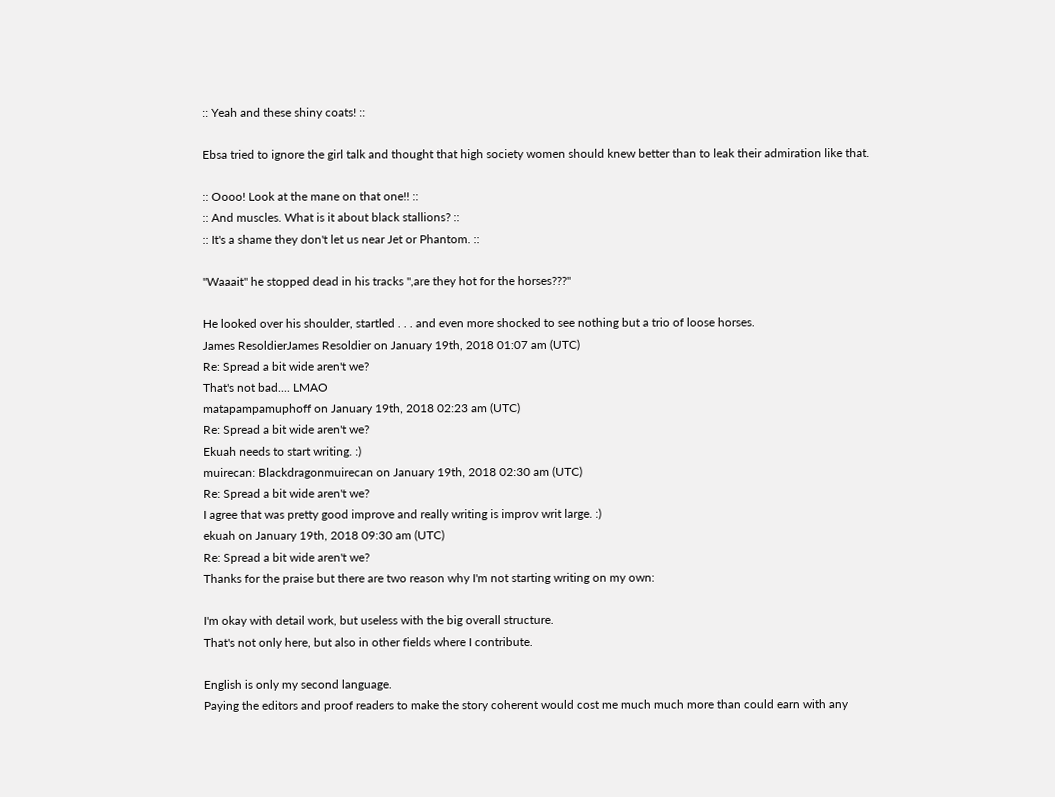:: Yeah and these shiny coats! ::

Ebsa tried to ignore the girl talk and thought that high society women should knew better than to leak their admiration like that.

:: Oooo! Look at the mane on that one!! ::
:: And muscles. What is it about black stallions? ::
:: It's a shame they don't let us near Jet or Phantom. ::

"Waaait" he stopped dead in his tracks ",are they hot for the horses???"

He looked over his shoulder, startled . . . and even more shocked to see nothing but a trio of loose horses.
James ResoldierJames Resoldier on January 19th, 2018 01:07 am (UTC)
Re: Spread a bit wide aren't we?
That's not bad.... LMAO
matapampamuphoff on January 19th, 2018 02:23 am (UTC)
Re: Spread a bit wide aren't we?
Ekuah needs to start writing. :)
muirecan: Blackdragonmuirecan on January 19th, 2018 02:30 am (UTC)
Re: Spread a bit wide aren't we?
I agree that was pretty good improve and really writing is improv writ large. :)
ekuah on January 19th, 2018 09:30 am (UTC)
Re: Spread a bit wide aren't we?
Thanks for the praise but there are two reason why I'm not starting writing on my own:

I'm okay with detail work, but useless with the big overall structure.
That's not only here, but also in other fields where I contribute.

English is only my second language.
Paying the editors and proof readers to make the story coherent would cost me much much more than could earn with any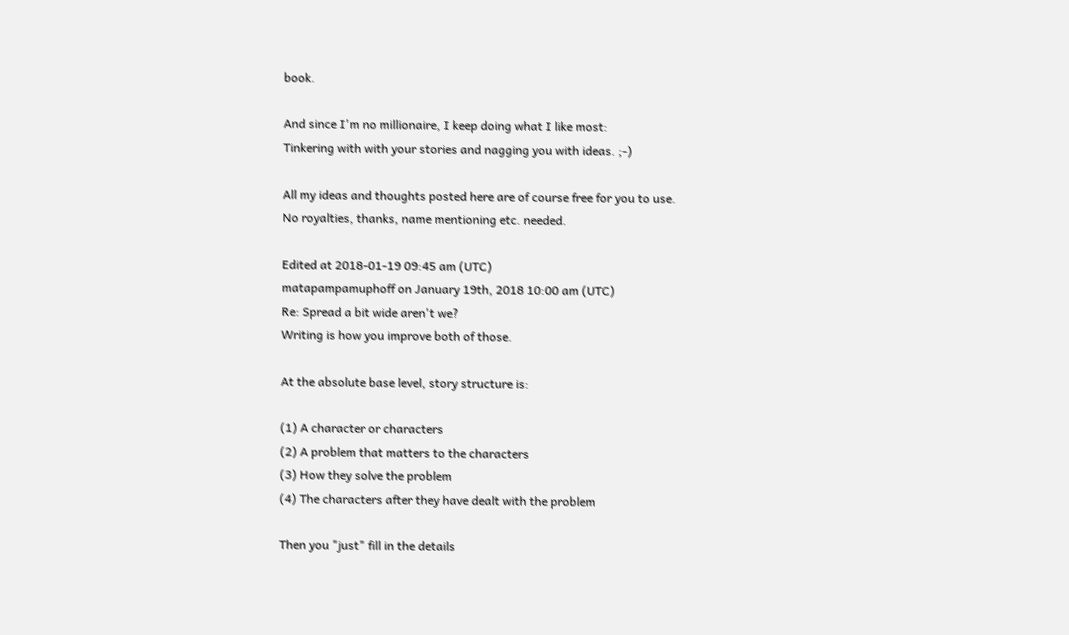book.

And since I'm no millionaire, I keep doing what I like most:
Tinkering with with your stories and nagging you with ideas. ;-)

All my ideas and thoughts posted here are of course free for you to use.
No royalties, thanks, name mentioning etc. needed.

Edited at 2018-01-19 09:45 am (UTC)
matapampamuphoff on January 19th, 2018 10:00 am (UTC)
Re: Spread a bit wide aren't we?
Writing is how you improve both of those.

At the absolute base level, story structure is:

(1) A character or characters
(2) A problem that matters to the characters
(3) How they solve the problem
(4) The characters after they have dealt with the problem

Then you "just" fill in the details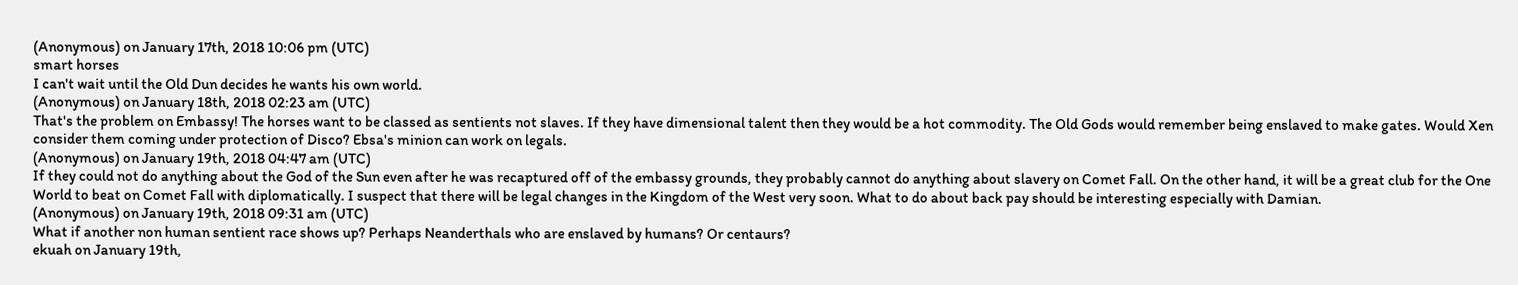(Anonymous) on January 17th, 2018 10:06 pm (UTC)
smart horses
I can't wait until the Old Dun decides he wants his own world.
(Anonymous) on January 18th, 2018 02:23 am (UTC)
That's the problem on Embassy! The horses want to be classed as sentients not slaves. If they have dimensional talent then they would be a hot commodity. The Old Gods would remember being enslaved to make gates. Would Xen consider them coming under protection of Disco? Ebsa's minion can work on legals.
(Anonymous) on January 19th, 2018 04:47 am (UTC)
If they could not do anything about the God of the Sun even after he was recaptured off of the embassy grounds, they probably cannot do anything about slavery on Comet Fall. On the other hand, it will be a great club for the One World to beat on Comet Fall with diplomatically. I suspect that there will be legal changes in the Kingdom of the West very soon. What to do about back pay should be interesting especially with Damian.
(Anonymous) on January 19th, 2018 09:31 am (UTC)
What if another non human sentient race shows up? Perhaps Neanderthals who are enslaved by humans? Or centaurs?
ekuah on January 19th,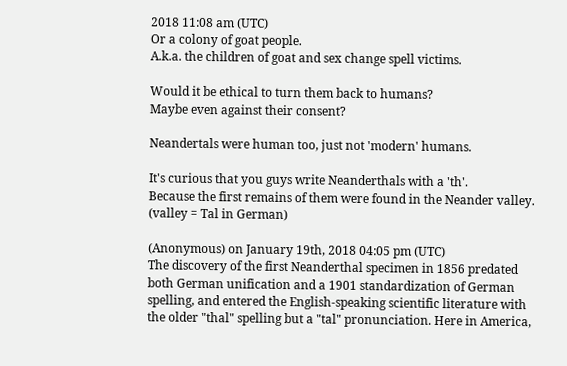2018 11:08 am (UTC)
Or a colony of goat people.
A.k.a. the children of goat and sex change spell victims.

Would it be ethical to turn them back to humans?
Maybe even against their consent?

Neandertals were human too, just not 'modern' humans.

It's curious that you guys write Neanderthals with a 'th'.
Because the first remains of them were found in the Neander valley.
(valley = Tal in German)

(Anonymous) on January 19th, 2018 04:05 pm (UTC)
The discovery of the first Neanderthal specimen in 1856 predated both German unification and a 1901 standardization of German spelling, and entered the English-speaking scientific literature with the older "thal" spelling but a "tal" pronunciation. Here in America,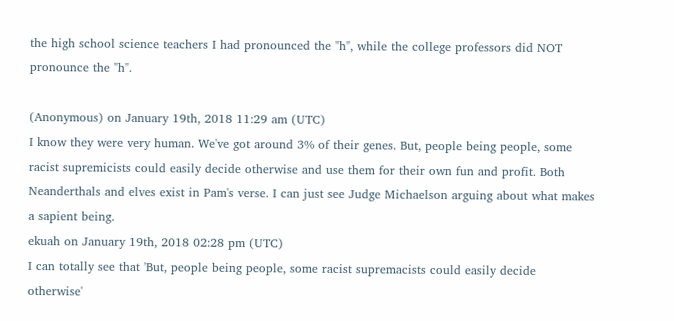the high school science teachers I had pronounced the "h", while the college professors did NOT pronounce the "h".

(Anonymous) on January 19th, 2018 11:29 am (UTC)
I know they were very human. We've got around 3% of their genes. But, people being people, some racist supremicists could easily decide otherwise and use them for their own fun and profit. Both Neanderthals and elves exist in Pam's verse. I can just see Judge Michaelson arguing about what makes a sapient being.
ekuah on January 19th, 2018 02:28 pm (UTC)
I can totally see that 'But, people being people, some racist supremacists could easily decide otherwise'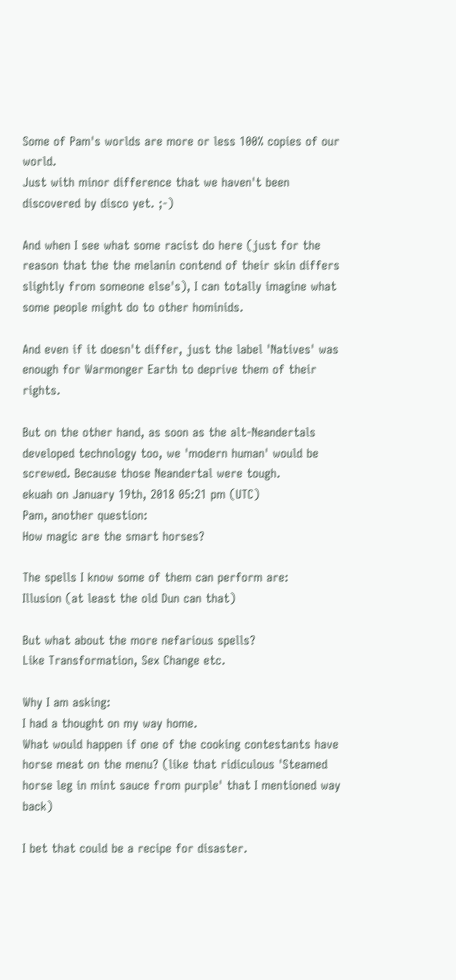Some of Pam's worlds are more or less 100% copies of our world.
Just with minor difference that we haven't been discovered by disco yet. ;-)

And when I see what some racist do here (just for the reason that the the melanin contend of their skin differs slightly from someone else's), I can totally imagine what some people might do to other hominids.

And even if it doesn't differ, just the label 'Natives' was enough for Warmonger Earth to deprive them of their rights.

But on the other hand, as soon as the alt-Neandertals developed technology too, we 'modern human' would be screwed. Because those Neandertal were tough.
ekuah on January 19th, 2018 05:21 pm (UTC)
Pam, another question:
How magic are the smart horses?

The spells I know some of them can perform are:
Illusion (at least the old Dun can that)

But what about the more nefarious spells?
Like Transformation, Sex Change etc.

Why I am asking:
I had a thought on my way home.
What would happen if one of the cooking contestants have horse meat on the menu? (like that ridiculous 'Steamed horse leg in mint sauce from purple' that I mentioned way back)

I bet that could be a recipe for disaster.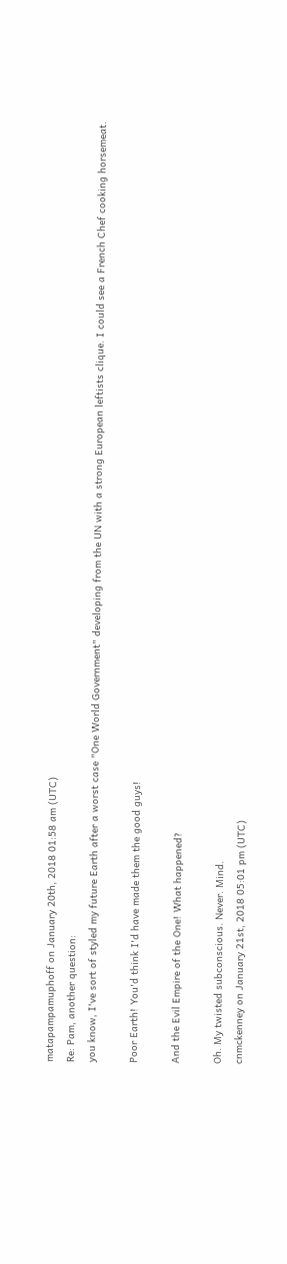matapampamuphoff on January 20th, 2018 01:58 am (UTC)
Re: Pam, another question:
you know, I've sort of styled my future Earth after a worst case "One World Government" developing from the UN with a strong European leftists clique. I could see a French Chef cooking horsemeat.

Poor Earth! You'd think I'd have made them the good guys!

And the Evil Empire of the One! What happened?

Oh. My twisted subconscious. Never. Mind.
cnmckenney on January 21st, 2018 05:01 pm (UTC)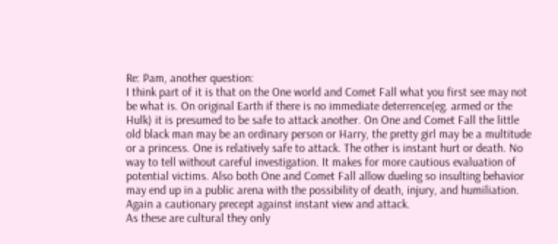Re: Pam, another question:
I think part of it is that on the One world and Comet Fall what you first see may not be what is. On original Earth if there is no immediate deterrence(eg. armed or the Hulk) it is presumed to be safe to attack another. On One and Comet Fall the little old black man may be an ordinary person or Harry, the pretty girl may be a multitude or a princess. One is relatively safe to attack. The other is instant hurt or death. No way to tell without careful investigation. It makes for more cautious evaluation of potential victims. Also both One and Comet Fall allow dueling so insulting behavior may end up in a public arena with the possibility of death, injury, and humiliation. Again a cautionary precept against instant view and attack.
As these are cultural they only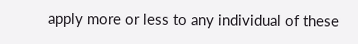apply more or less to any individual of these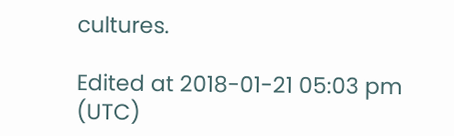cultures.

Edited at 2018-01-21 05:03 pm (UTC)